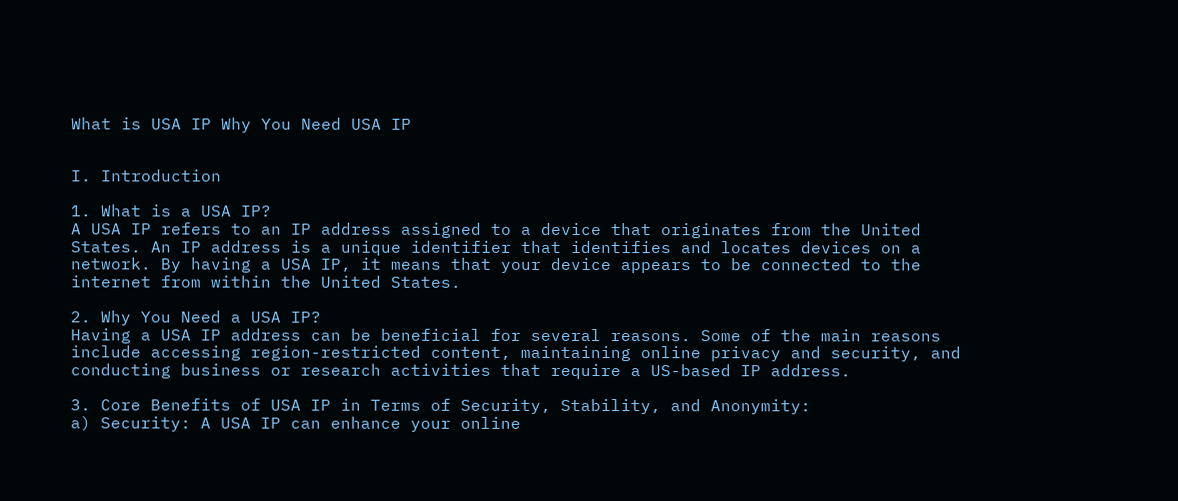What is USA IP Why You Need USA IP


I. Introduction

1. What is a USA IP?
A USA IP refers to an IP address assigned to a device that originates from the United States. An IP address is a unique identifier that identifies and locates devices on a network. By having a USA IP, it means that your device appears to be connected to the internet from within the United States.

2. Why You Need a USA IP?
Having a USA IP address can be beneficial for several reasons. Some of the main reasons include accessing region-restricted content, maintaining online privacy and security, and conducting business or research activities that require a US-based IP address.

3. Core Benefits of USA IP in Terms of Security, Stability, and Anonymity:
a) Security: A USA IP can enhance your online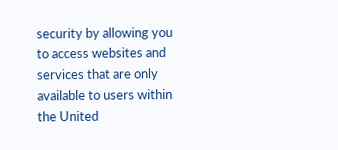security by allowing you to access websites and services that are only available to users within the United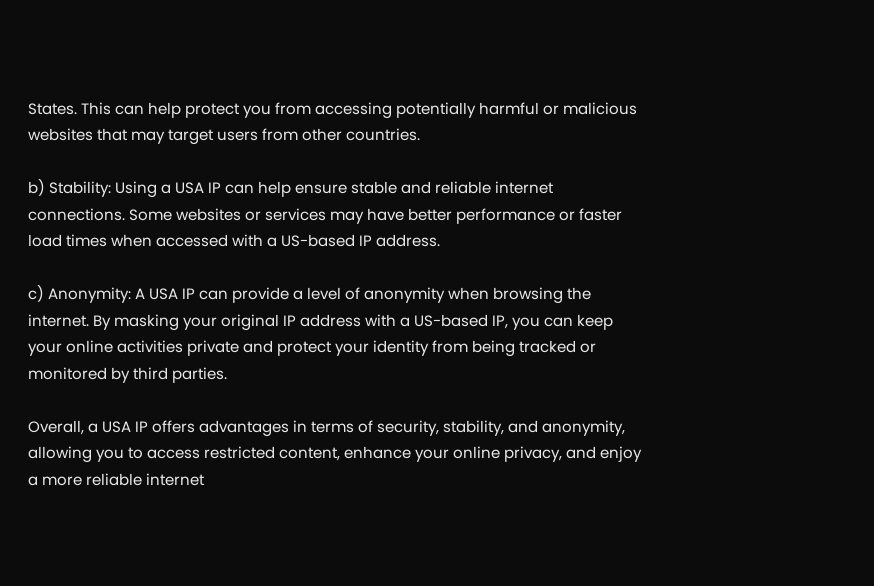States. This can help protect you from accessing potentially harmful or malicious websites that may target users from other countries.

b) Stability: Using a USA IP can help ensure stable and reliable internet connections. Some websites or services may have better performance or faster load times when accessed with a US-based IP address.

c) Anonymity: A USA IP can provide a level of anonymity when browsing the internet. By masking your original IP address with a US-based IP, you can keep your online activities private and protect your identity from being tracked or monitored by third parties.

Overall, a USA IP offers advantages in terms of security, stability, and anonymity, allowing you to access restricted content, enhance your online privacy, and enjoy a more reliable internet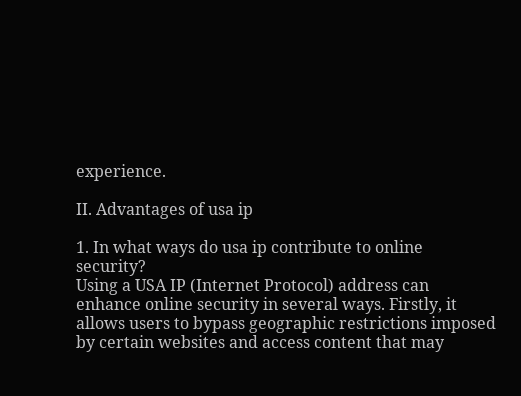experience.

II. Advantages of usa ip

1. In what ways do usa ip contribute to online security?
Using a USA IP (Internet Protocol) address can enhance online security in several ways. Firstly, it allows users to bypass geographic restrictions imposed by certain websites and access content that may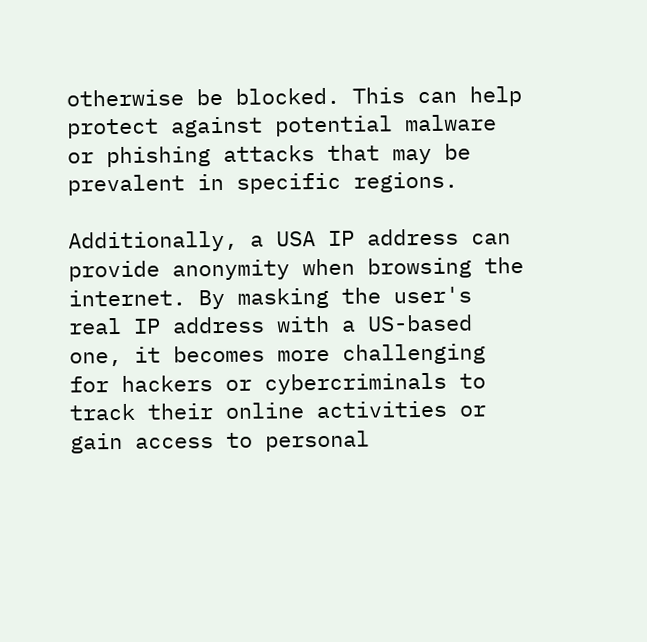otherwise be blocked. This can help protect against potential malware or phishing attacks that may be prevalent in specific regions.

Additionally, a USA IP address can provide anonymity when browsing the internet. By masking the user's real IP address with a US-based one, it becomes more challenging for hackers or cybercriminals to track their online activities or gain access to personal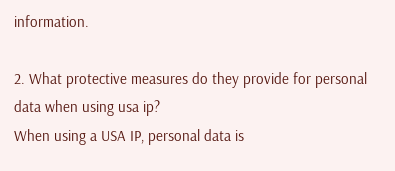information.

2. What protective measures do they provide for personal data when using usa ip?
When using a USA IP, personal data is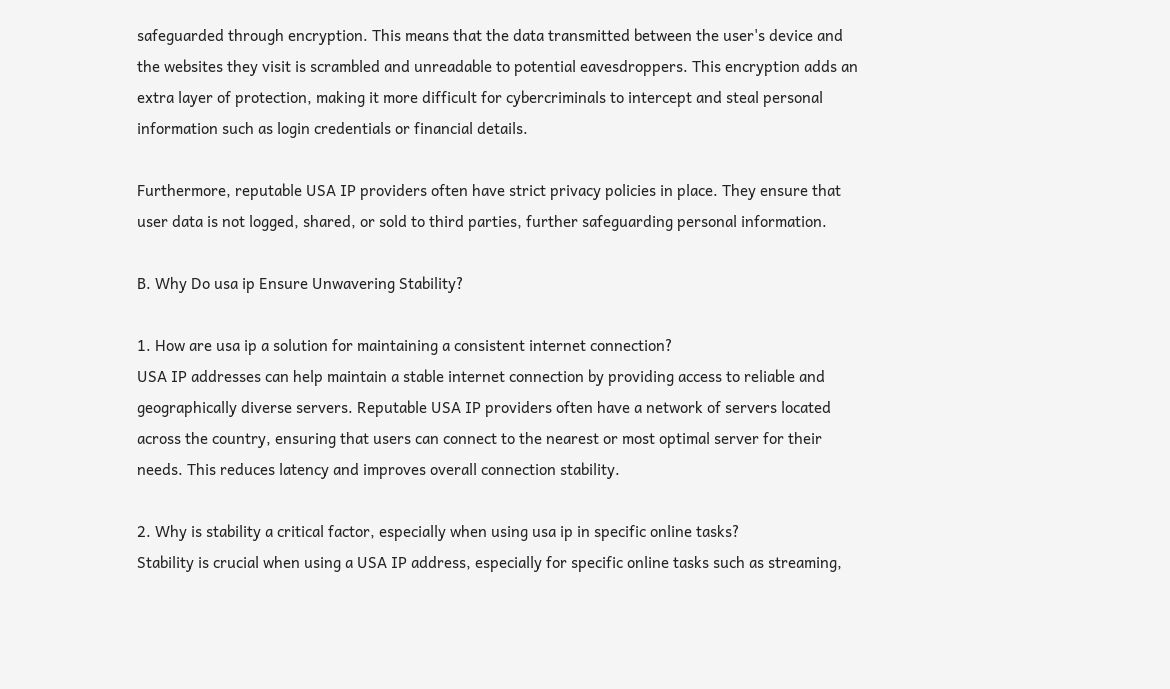safeguarded through encryption. This means that the data transmitted between the user's device and the websites they visit is scrambled and unreadable to potential eavesdroppers. This encryption adds an extra layer of protection, making it more difficult for cybercriminals to intercept and steal personal information such as login credentials or financial details.

Furthermore, reputable USA IP providers often have strict privacy policies in place. They ensure that user data is not logged, shared, or sold to third parties, further safeguarding personal information.

B. Why Do usa ip Ensure Unwavering Stability?

1. How are usa ip a solution for maintaining a consistent internet connection?
USA IP addresses can help maintain a stable internet connection by providing access to reliable and geographically diverse servers. Reputable USA IP providers often have a network of servers located across the country, ensuring that users can connect to the nearest or most optimal server for their needs. This reduces latency and improves overall connection stability.

2. Why is stability a critical factor, especially when using usa ip in specific online tasks?
Stability is crucial when using a USA IP address, especially for specific online tasks such as streaming,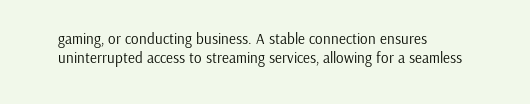gaming, or conducting business. A stable connection ensures uninterrupted access to streaming services, allowing for a seamless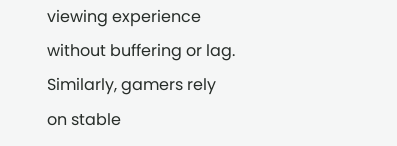viewing experience without buffering or lag. Similarly, gamers rely on stable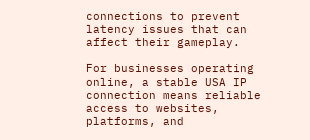connections to prevent latency issues that can affect their gameplay.

For businesses operating online, a stable USA IP connection means reliable access to websites, platforms, and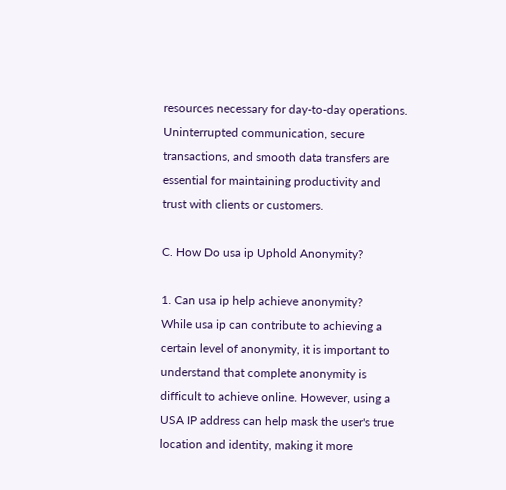resources necessary for day-to-day operations. Uninterrupted communication, secure transactions, and smooth data transfers are essential for maintaining productivity and trust with clients or customers.

C. How Do usa ip Uphold Anonymity?

1. Can usa ip help achieve anonymity?
While usa ip can contribute to achieving a certain level of anonymity, it is important to understand that complete anonymity is difficult to achieve online. However, using a USA IP address can help mask the user's true location and identity, making it more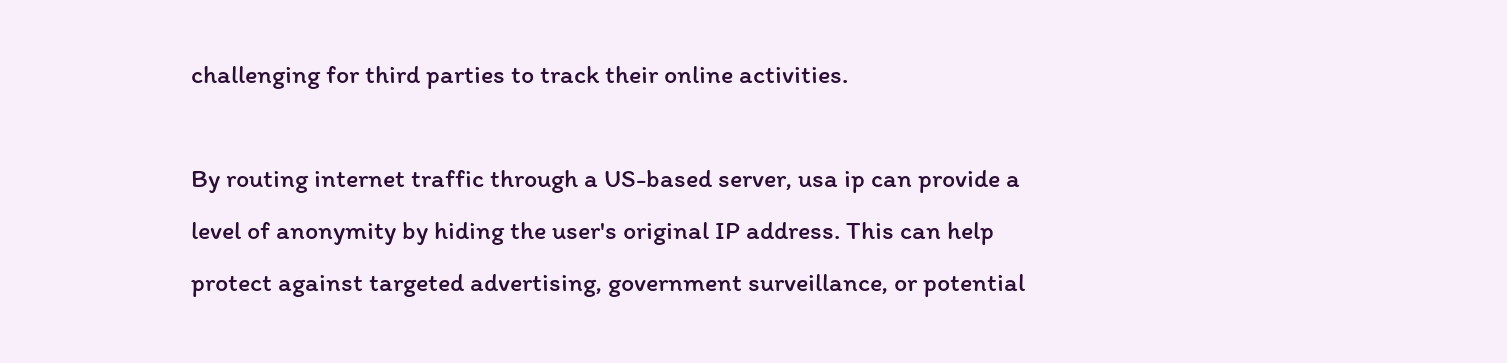challenging for third parties to track their online activities.

By routing internet traffic through a US-based server, usa ip can provide a level of anonymity by hiding the user's original IP address. This can help protect against targeted advertising, government surveillance, or potential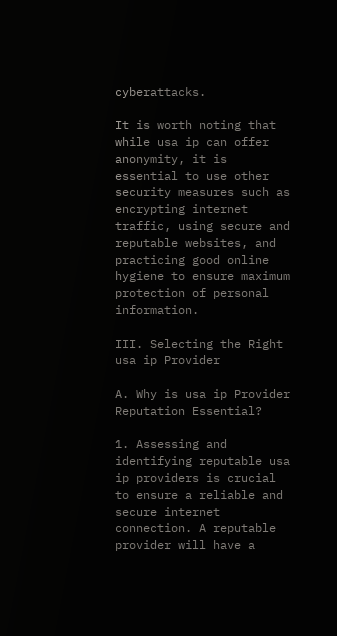cyberattacks.

It is worth noting that while usa ip can offer anonymity, it is essential to use other security measures such as encrypting internet traffic, using secure and reputable websites, and practicing good online hygiene to ensure maximum protection of personal information.

III. Selecting the Right usa ip Provider

A. Why is usa ip Provider Reputation Essential?

1. Assessing and identifying reputable usa ip providers is crucial to ensure a reliable and secure internet connection. A reputable provider will have a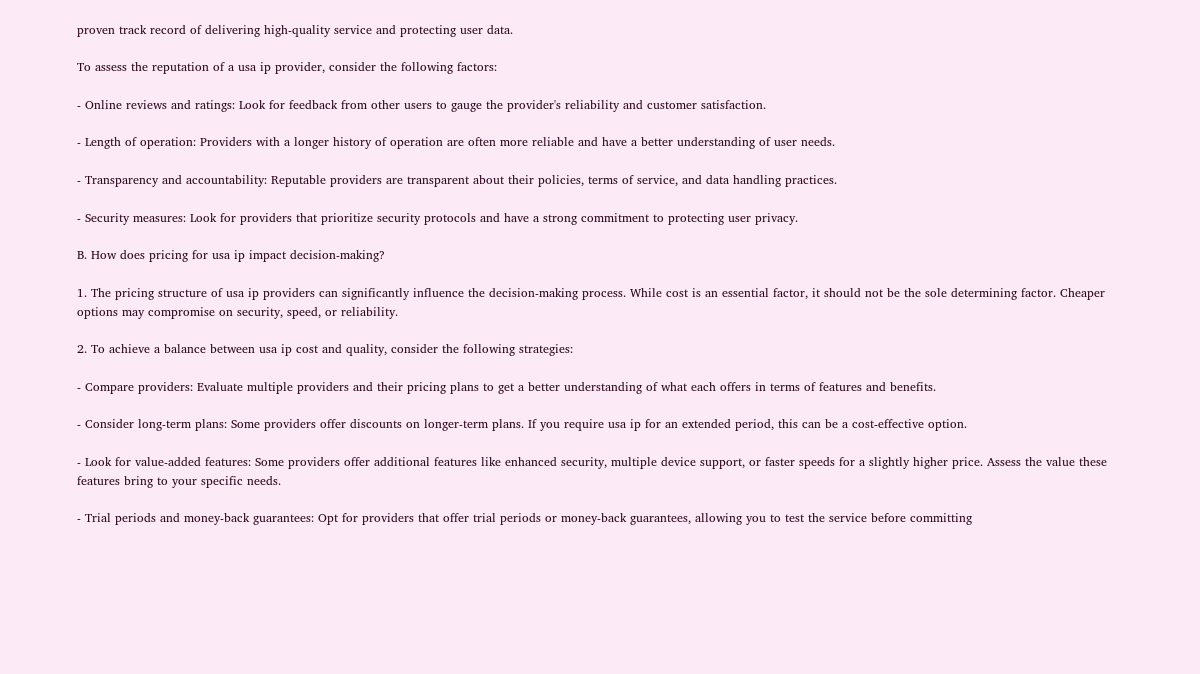proven track record of delivering high-quality service and protecting user data.

To assess the reputation of a usa ip provider, consider the following factors:

- Online reviews and ratings: Look for feedback from other users to gauge the provider's reliability and customer satisfaction.

- Length of operation: Providers with a longer history of operation are often more reliable and have a better understanding of user needs.

- Transparency and accountability: Reputable providers are transparent about their policies, terms of service, and data handling practices.

- Security measures: Look for providers that prioritize security protocols and have a strong commitment to protecting user privacy.

B. How does pricing for usa ip impact decision-making?

1. The pricing structure of usa ip providers can significantly influence the decision-making process. While cost is an essential factor, it should not be the sole determining factor. Cheaper options may compromise on security, speed, or reliability.

2. To achieve a balance between usa ip cost and quality, consider the following strategies:

- Compare providers: Evaluate multiple providers and their pricing plans to get a better understanding of what each offers in terms of features and benefits.

- Consider long-term plans: Some providers offer discounts on longer-term plans. If you require usa ip for an extended period, this can be a cost-effective option.

- Look for value-added features: Some providers offer additional features like enhanced security, multiple device support, or faster speeds for a slightly higher price. Assess the value these features bring to your specific needs.

- Trial periods and money-back guarantees: Opt for providers that offer trial periods or money-back guarantees, allowing you to test the service before committing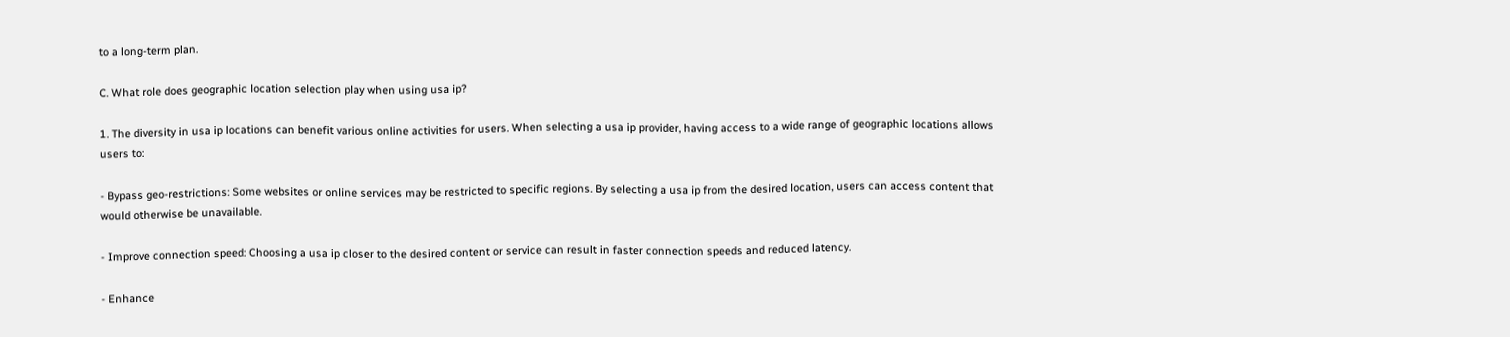to a long-term plan.

C. What role does geographic location selection play when using usa ip?

1. The diversity in usa ip locations can benefit various online activities for users. When selecting a usa ip provider, having access to a wide range of geographic locations allows users to:

- Bypass geo-restrictions: Some websites or online services may be restricted to specific regions. By selecting a usa ip from the desired location, users can access content that would otherwise be unavailable.

- Improve connection speed: Choosing a usa ip closer to the desired content or service can result in faster connection speeds and reduced latency.

- Enhance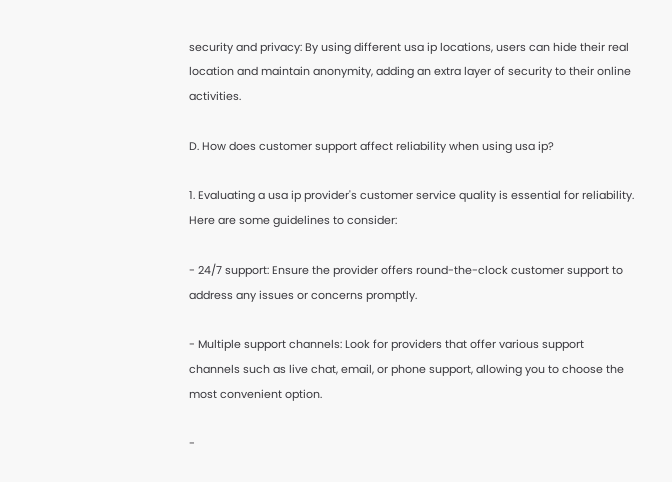security and privacy: By using different usa ip locations, users can hide their real location and maintain anonymity, adding an extra layer of security to their online activities.

D. How does customer support affect reliability when using usa ip?

1. Evaluating a usa ip provider's customer service quality is essential for reliability. Here are some guidelines to consider:

- 24/7 support: Ensure the provider offers round-the-clock customer support to address any issues or concerns promptly.

- Multiple support channels: Look for providers that offer various support channels such as live chat, email, or phone support, allowing you to choose the most convenient option.

-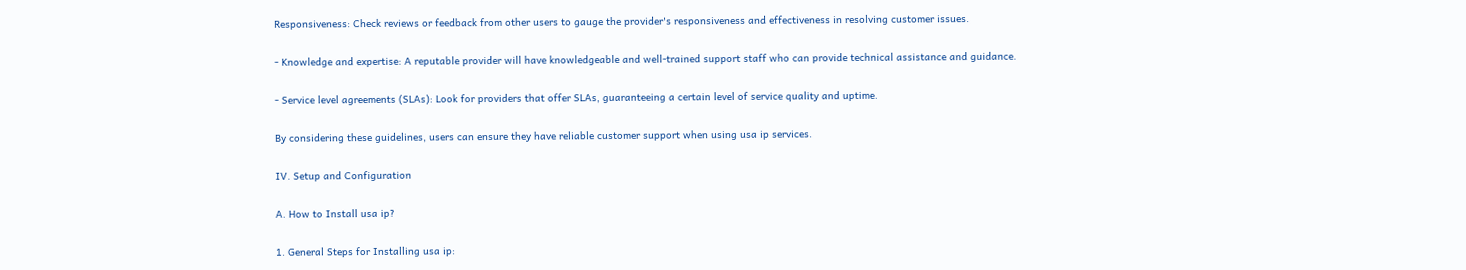Responsiveness: Check reviews or feedback from other users to gauge the provider's responsiveness and effectiveness in resolving customer issues.

- Knowledge and expertise: A reputable provider will have knowledgeable and well-trained support staff who can provide technical assistance and guidance.

- Service level agreements (SLAs): Look for providers that offer SLAs, guaranteeing a certain level of service quality and uptime.

By considering these guidelines, users can ensure they have reliable customer support when using usa ip services.

IV. Setup and Configuration

A. How to Install usa ip?

1. General Steps for Installing usa ip: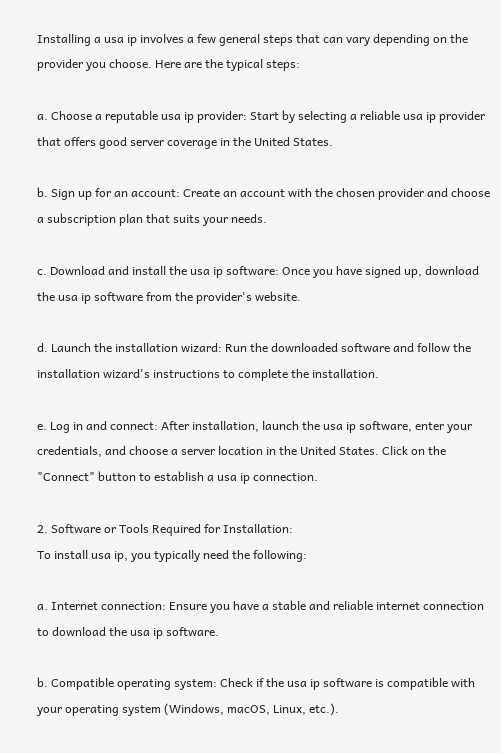Installing a usa ip involves a few general steps that can vary depending on the provider you choose. Here are the typical steps:

a. Choose a reputable usa ip provider: Start by selecting a reliable usa ip provider that offers good server coverage in the United States.

b. Sign up for an account: Create an account with the chosen provider and choose a subscription plan that suits your needs.

c. Download and install the usa ip software: Once you have signed up, download the usa ip software from the provider's website.

d. Launch the installation wizard: Run the downloaded software and follow the installation wizard's instructions to complete the installation.

e. Log in and connect: After installation, launch the usa ip software, enter your credentials, and choose a server location in the United States. Click on the "Connect" button to establish a usa ip connection.

2. Software or Tools Required for Installation:
To install usa ip, you typically need the following:

a. Internet connection: Ensure you have a stable and reliable internet connection to download the usa ip software.

b. Compatible operating system: Check if the usa ip software is compatible with your operating system (Windows, macOS, Linux, etc.).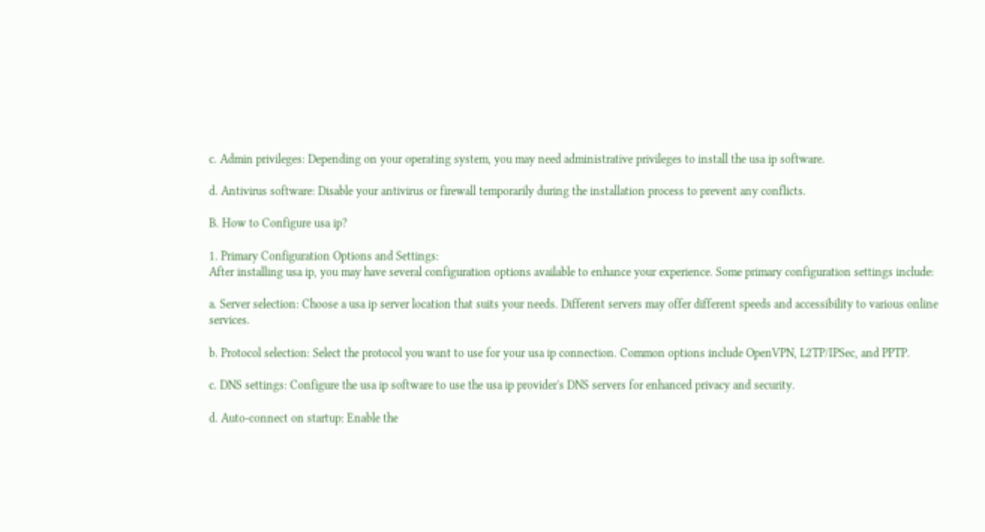c. Admin privileges: Depending on your operating system, you may need administrative privileges to install the usa ip software.

d. Antivirus software: Disable your antivirus or firewall temporarily during the installation process to prevent any conflicts.

B. How to Configure usa ip?

1. Primary Configuration Options and Settings:
After installing usa ip, you may have several configuration options available to enhance your experience. Some primary configuration settings include:

a. Server selection: Choose a usa ip server location that suits your needs. Different servers may offer different speeds and accessibility to various online services.

b. Protocol selection: Select the protocol you want to use for your usa ip connection. Common options include OpenVPN, L2TP/IPSec, and PPTP.

c. DNS settings: Configure the usa ip software to use the usa ip provider's DNS servers for enhanced privacy and security.

d. Auto-connect on startup: Enable the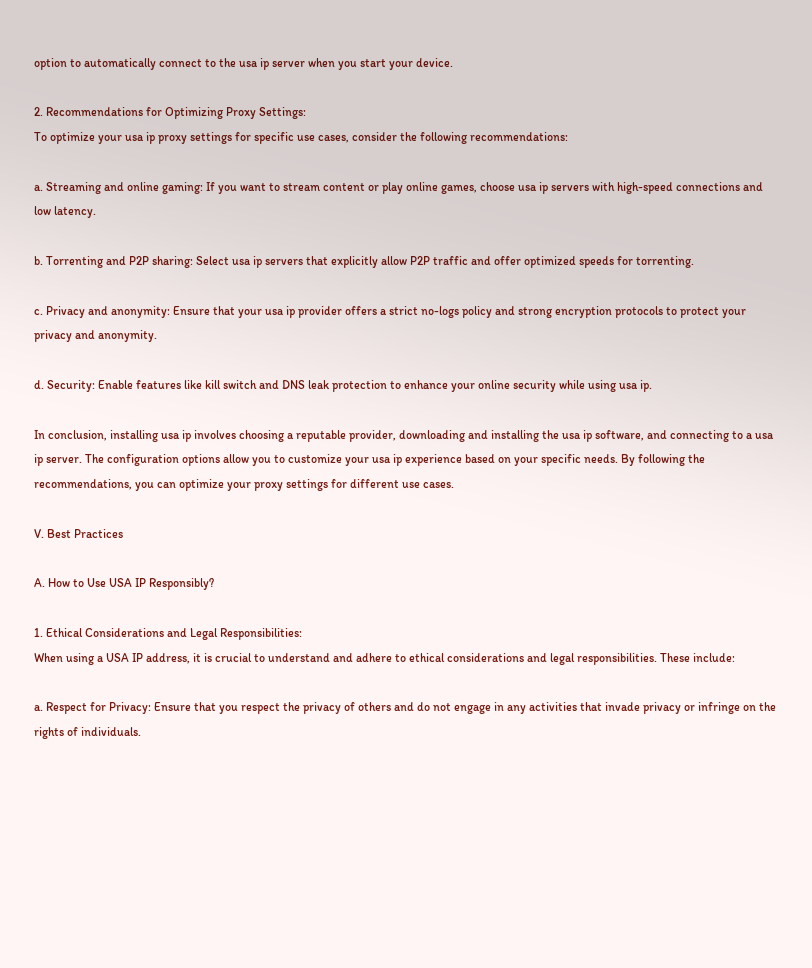option to automatically connect to the usa ip server when you start your device.

2. Recommendations for Optimizing Proxy Settings:
To optimize your usa ip proxy settings for specific use cases, consider the following recommendations:

a. Streaming and online gaming: If you want to stream content or play online games, choose usa ip servers with high-speed connections and low latency.

b. Torrenting and P2P sharing: Select usa ip servers that explicitly allow P2P traffic and offer optimized speeds for torrenting.

c. Privacy and anonymity: Ensure that your usa ip provider offers a strict no-logs policy and strong encryption protocols to protect your privacy and anonymity.

d. Security: Enable features like kill switch and DNS leak protection to enhance your online security while using usa ip.

In conclusion, installing usa ip involves choosing a reputable provider, downloading and installing the usa ip software, and connecting to a usa ip server. The configuration options allow you to customize your usa ip experience based on your specific needs. By following the recommendations, you can optimize your proxy settings for different use cases.

V. Best Practices

A. How to Use USA IP Responsibly?

1. Ethical Considerations and Legal Responsibilities:
When using a USA IP address, it is crucial to understand and adhere to ethical considerations and legal responsibilities. These include:

a. Respect for Privacy: Ensure that you respect the privacy of others and do not engage in any activities that invade privacy or infringe on the rights of individuals.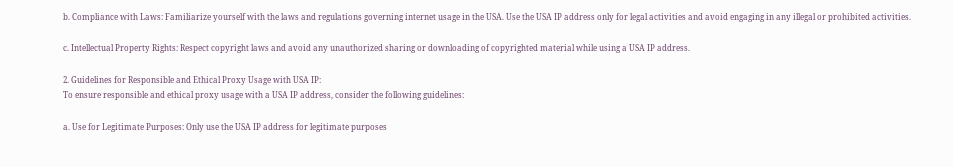b. Compliance with Laws: Familiarize yourself with the laws and regulations governing internet usage in the USA. Use the USA IP address only for legal activities and avoid engaging in any illegal or prohibited activities.

c. Intellectual Property Rights: Respect copyright laws and avoid any unauthorized sharing or downloading of copyrighted material while using a USA IP address.

2. Guidelines for Responsible and Ethical Proxy Usage with USA IP:
To ensure responsible and ethical proxy usage with a USA IP address, consider the following guidelines:

a. Use for Legitimate Purposes: Only use the USA IP address for legitimate purposes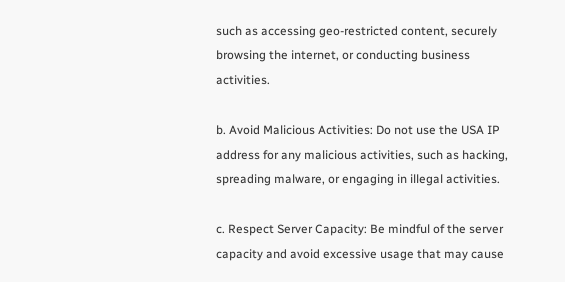such as accessing geo-restricted content, securely browsing the internet, or conducting business activities.

b. Avoid Malicious Activities: Do not use the USA IP address for any malicious activities, such as hacking, spreading malware, or engaging in illegal activities.

c. Respect Server Capacity: Be mindful of the server capacity and avoid excessive usage that may cause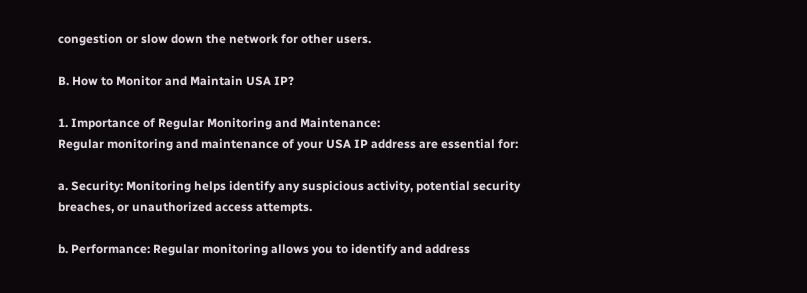congestion or slow down the network for other users.

B. How to Monitor and Maintain USA IP?

1. Importance of Regular Monitoring and Maintenance:
Regular monitoring and maintenance of your USA IP address are essential for:

a. Security: Monitoring helps identify any suspicious activity, potential security breaches, or unauthorized access attempts.

b. Performance: Regular monitoring allows you to identify and address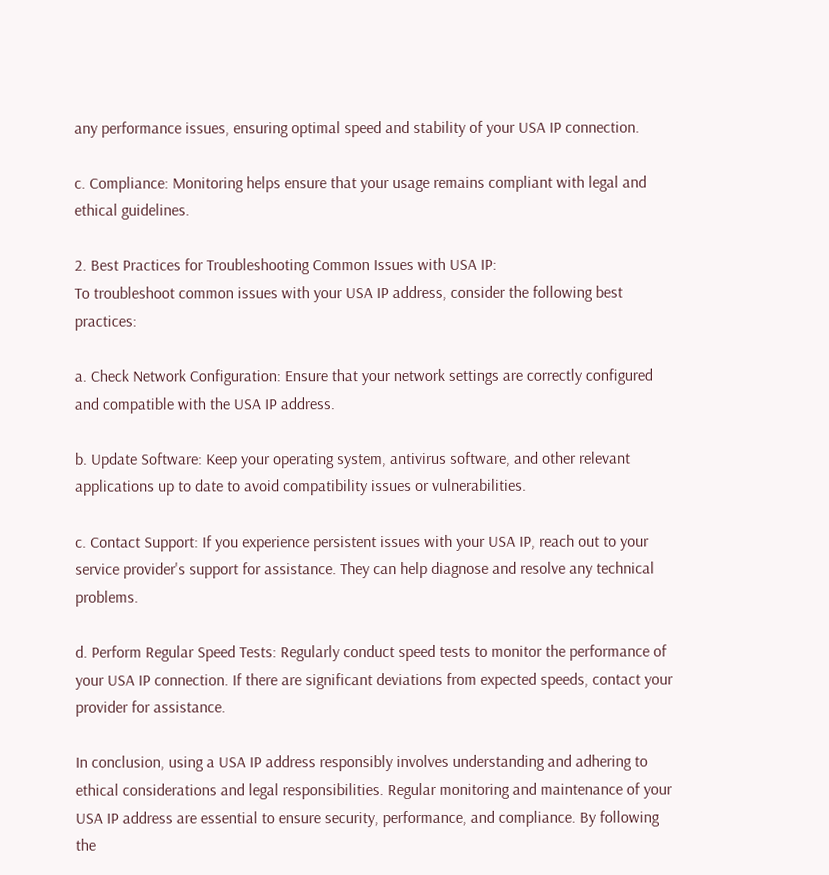any performance issues, ensuring optimal speed and stability of your USA IP connection.

c. Compliance: Monitoring helps ensure that your usage remains compliant with legal and ethical guidelines.

2. Best Practices for Troubleshooting Common Issues with USA IP:
To troubleshoot common issues with your USA IP address, consider the following best practices:

a. Check Network Configuration: Ensure that your network settings are correctly configured and compatible with the USA IP address.

b. Update Software: Keep your operating system, antivirus software, and other relevant applications up to date to avoid compatibility issues or vulnerabilities.

c. Contact Support: If you experience persistent issues with your USA IP, reach out to your service provider's support for assistance. They can help diagnose and resolve any technical problems.

d. Perform Regular Speed Tests: Regularly conduct speed tests to monitor the performance of your USA IP connection. If there are significant deviations from expected speeds, contact your provider for assistance.

In conclusion, using a USA IP address responsibly involves understanding and adhering to ethical considerations and legal responsibilities. Regular monitoring and maintenance of your USA IP address are essential to ensure security, performance, and compliance. By following the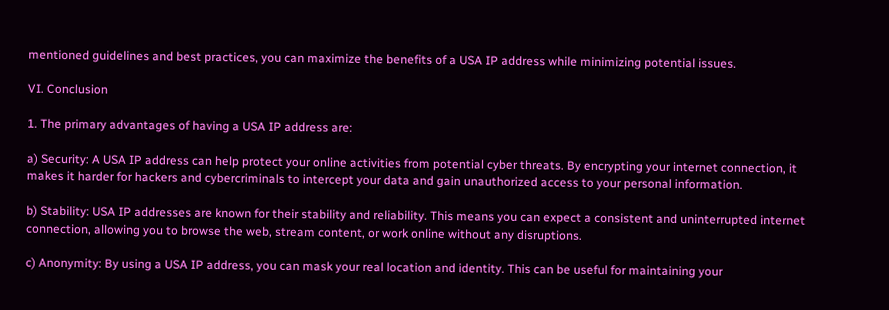mentioned guidelines and best practices, you can maximize the benefits of a USA IP address while minimizing potential issues.

VI. Conclusion

1. The primary advantages of having a USA IP address are:

a) Security: A USA IP address can help protect your online activities from potential cyber threats. By encrypting your internet connection, it makes it harder for hackers and cybercriminals to intercept your data and gain unauthorized access to your personal information.

b) Stability: USA IP addresses are known for their stability and reliability. This means you can expect a consistent and uninterrupted internet connection, allowing you to browse the web, stream content, or work online without any disruptions.

c) Anonymity: By using a USA IP address, you can mask your real location and identity. This can be useful for maintaining your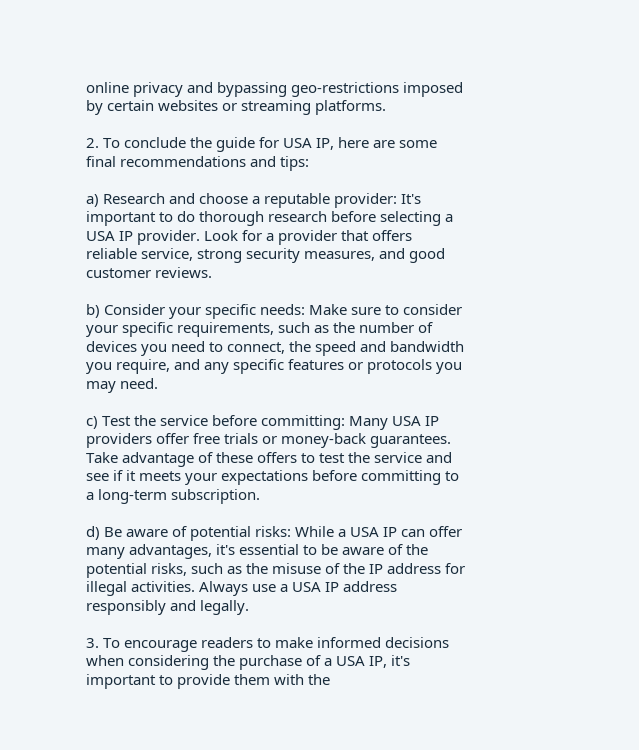online privacy and bypassing geo-restrictions imposed by certain websites or streaming platforms.

2. To conclude the guide for USA IP, here are some final recommendations and tips:

a) Research and choose a reputable provider: It's important to do thorough research before selecting a USA IP provider. Look for a provider that offers reliable service, strong security measures, and good customer reviews.

b) Consider your specific needs: Make sure to consider your specific requirements, such as the number of devices you need to connect, the speed and bandwidth you require, and any specific features or protocols you may need.

c) Test the service before committing: Many USA IP providers offer free trials or money-back guarantees. Take advantage of these offers to test the service and see if it meets your expectations before committing to a long-term subscription.

d) Be aware of potential risks: While a USA IP can offer many advantages, it's essential to be aware of the potential risks, such as the misuse of the IP address for illegal activities. Always use a USA IP address responsibly and legally.

3. To encourage readers to make informed decisions when considering the purchase of a USA IP, it's important to provide them with the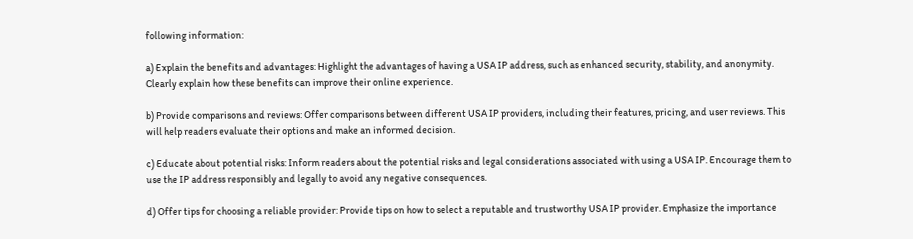following information:

a) Explain the benefits and advantages: Highlight the advantages of having a USA IP address, such as enhanced security, stability, and anonymity. Clearly explain how these benefits can improve their online experience.

b) Provide comparisons and reviews: Offer comparisons between different USA IP providers, including their features, pricing, and user reviews. This will help readers evaluate their options and make an informed decision.

c) Educate about potential risks: Inform readers about the potential risks and legal considerations associated with using a USA IP. Encourage them to use the IP address responsibly and legally to avoid any negative consequences.

d) Offer tips for choosing a reliable provider: Provide tips on how to select a reputable and trustworthy USA IP provider. Emphasize the importance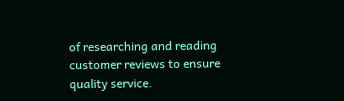of researching and reading customer reviews to ensure quality service.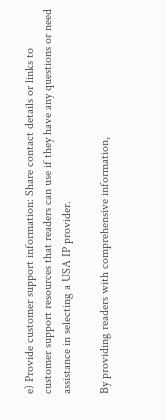e) Provide customer support information: Share contact details or links to customer support resources that readers can use if they have any questions or need assistance in selecting a USA IP provider.

By providing readers with comprehensive information,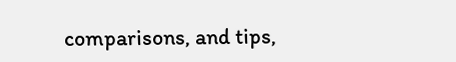comparisons, and tips,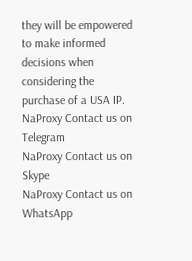they will be empowered to make informed decisions when considering the purchase of a USA IP.
NaProxy Contact us on Telegram
NaProxy Contact us on Skype
NaProxy Contact us on WhatsApp